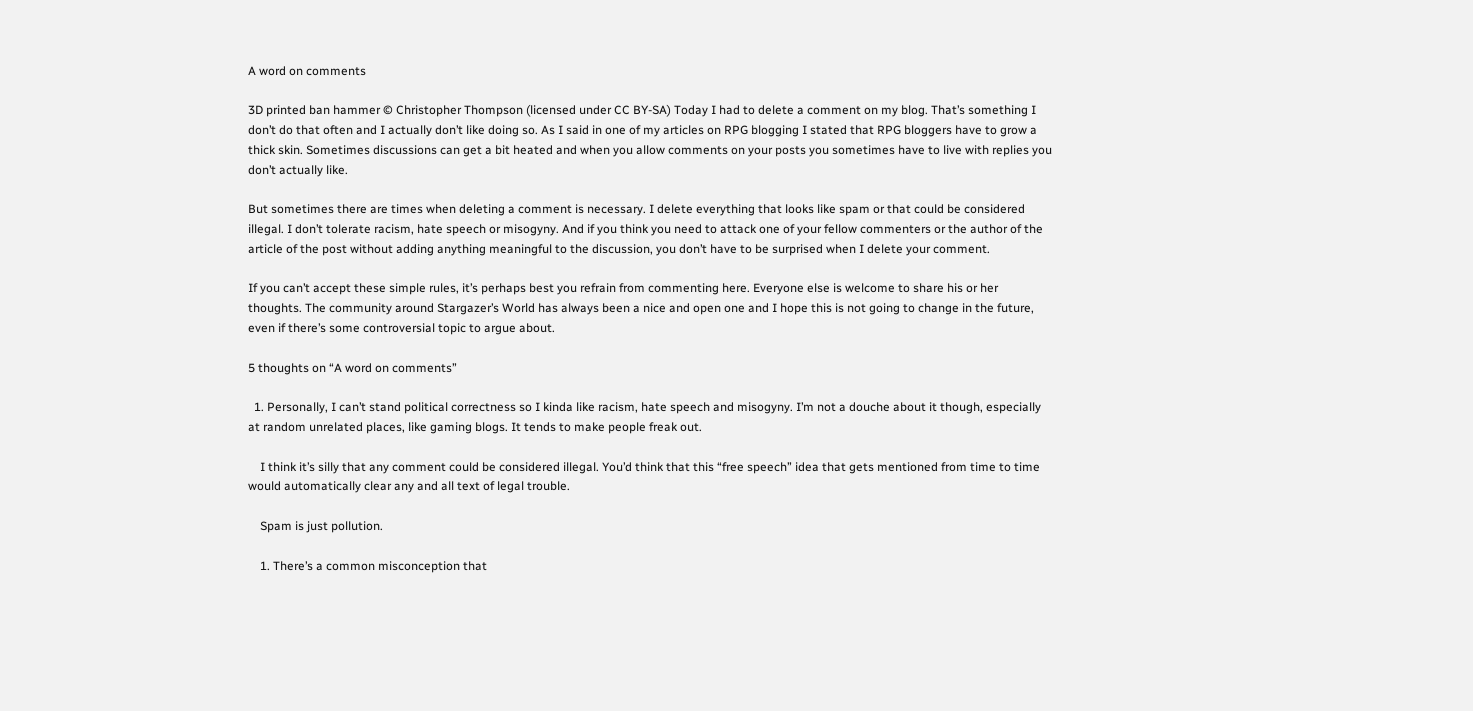A word on comments

3D printed ban hammer © Christopher Thompson (licensed under CC BY-SA) Today I had to delete a comment on my blog. That’s something I don’t do that often and I actually don’t like doing so. As I said in one of my articles on RPG blogging I stated that RPG bloggers have to grow a thick skin. Sometimes discussions can get a bit heated and when you allow comments on your posts you sometimes have to live with replies you don’t actually like.

But sometimes there are times when deleting a comment is necessary. I delete everything that looks like spam or that could be considered illegal. I don’t tolerate racism, hate speech or misogyny. And if you think you need to attack one of your fellow commenters or the author of the article of the post without adding anything meaningful to the discussion, you don’t have to be surprised when I delete your comment.

If you can’t accept these simple rules, it’s perhaps best you refrain from commenting here. Everyone else is welcome to share his or her thoughts. The community around Stargazer’s World has always been a nice and open one and I hope this is not going to change in the future, even if there’s some controversial topic to argue about.

5 thoughts on “A word on comments”

  1. Personally, I can’t stand political correctness so I kinda like racism, hate speech and misogyny. I’m not a douche about it though, especially at random unrelated places, like gaming blogs. It tends to make people freak out.

    I think it’s silly that any comment could be considered illegal. You’d think that this “free speech” idea that gets mentioned from time to time would automatically clear any and all text of legal trouble.

    Spam is just pollution.

    1. There’s a common misconception that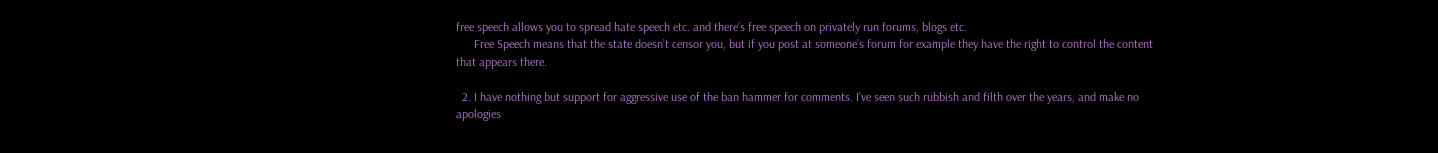free speech allows you to spread hate speech etc. and there’s free speech on privately run forums, blogs etc.
      Free Speech means that the state doesn’t censor you, but if you post at someone’s forum for example they have the right to control the content that appears there.

  2. I have nothing but support for aggressive use of the ban hammer for comments. I’ve seen such rubbish and filth over the years, and make no apologies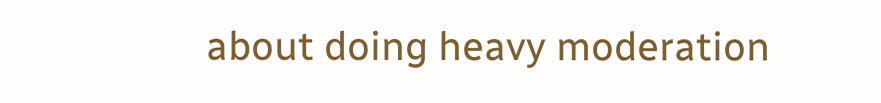about doing heavy moderation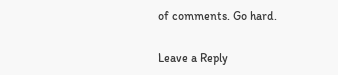of comments. Go hard.

Leave a Reply